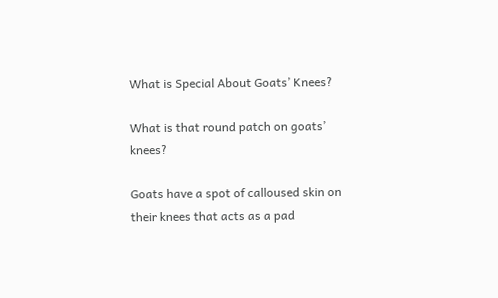What is Special About Goats’ Knees?

What is that round patch on goats’ knees?

Goats have a spot of calloused skin on their knees that acts as a pad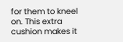for them to kneel on. This extra cushion makes it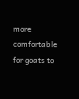more comfortable for goats to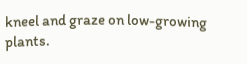kneel and graze on low-growing plants.